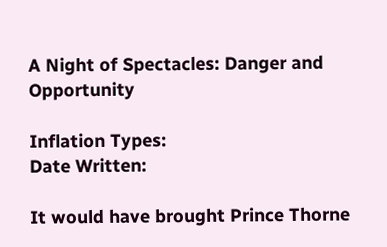A Night of Spectacles: Danger and Opportunity

Inflation Types:
Date Written:

It would have brought Prince Thorne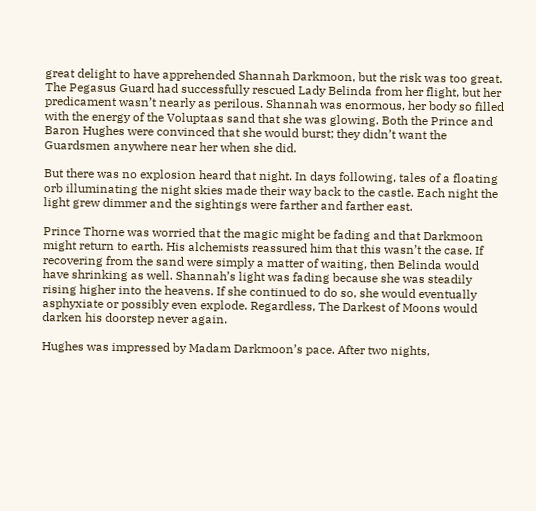great delight to have apprehended Shannah Darkmoon, but the risk was too great. The Pegasus Guard had successfully rescued Lady Belinda from her flight, but her predicament wasn’t nearly as perilous. Shannah was enormous, her body so filled with the energy of the Voluptaas sand that she was glowing. Both the Prince and Baron Hughes were convinced that she would burst; they didn’t want the Guardsmen anywhere near her when she did.

But there was no explosion heard that night. In days following, tales of a floating orb illuminating the night skies made their way back to the castle. Each night the light grew dimmer and the sightings were farther and farther east.

Prince Thorne was worried that the magic might be fading and that Darkmoon might return to earth. His alchemists reassured him that this wasn’t the case. If recovering from the sand were simply a matter of waiting, then Belinda would have shrinking as well. Shannah’s light was fading because she was steadily rising higher into the heavens. If she continued to do so, she would eventually asphyxiate or possibly even explode. Regardless, The Darkest of Moons would darken his doorstep never again.

Hughes was impressed by Madam Darkmoon’s pace. After two nights,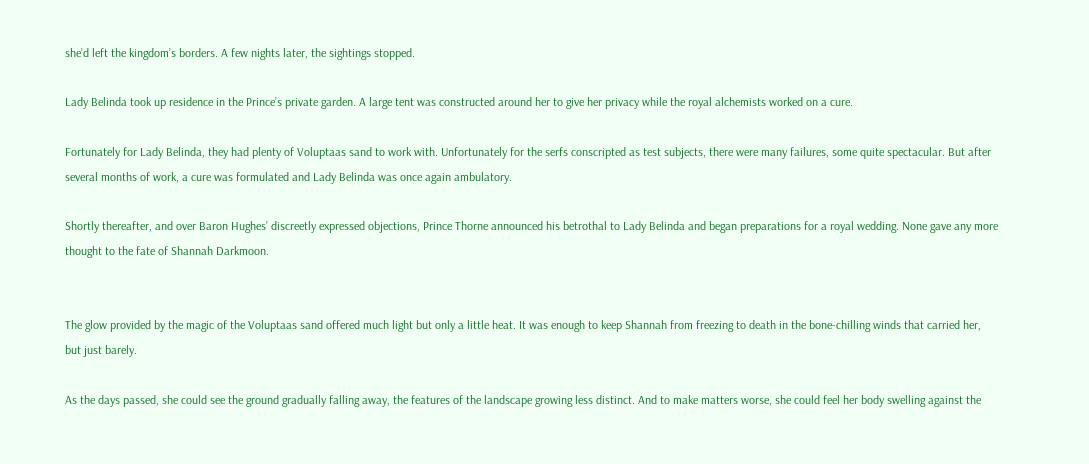she’d left the kingdom’s borders. A few nights later, the sightings stopped.

Lady Belinda took up residence in the Prince’s private garden. A large tent was constructed around her to give her privacy while the royal alchemists worked on a cure.

Fortunately for Lady Belinda, they had plenty of Voluptaas sand to work with. Unfortunately for the serfs conscripted as test subjects, there were many failures, some quite spectacular. But after several months of work, a cure was formulated and Lady Belinda was once again ambulatory.

Shortly thereafter, and over Baron Hughes’ discreetly expressed objections, Prince Thorne announced his betrothal to Lady Belinda and began preparations for a royal wedding. None gave any more thought to the fate of Shannah Darkmoon.


The glow provided by the magic of the Voluptaas sand offered much light but only a little heat. It was enough to keep Shannah from freezing to death in the bone-chilling winds that carried her, but just barely.

As the days passed, she could see the ground gradually falling away, the features of the landscape growing less distinct. And to make matters worse, she could feel her body swelling against the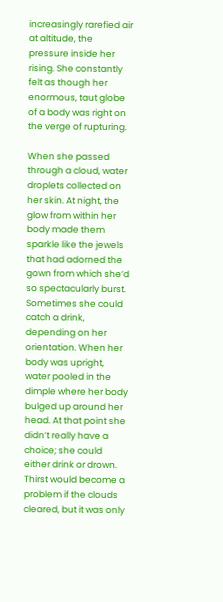increasingly rarefied air at altitude, the pressure inside her rising. She constantly felt as though her enormous, taut globe of a body was right on the verge of rupturing.

When she passed through a cloud, water droplets collected on her skin. At night, the glow from within her body made them sparkle like the jewels that had adorned the gown from which she’d so spectacularly burst. Sometimes she could catch a drink, depending on her orientation. When her body was upright, water pooled in the dimple where her body bulged up around her head. At that point she didn’t really have a choice; she could either drink or drown. Thirst would become a problem if the clouds cleared, but it was only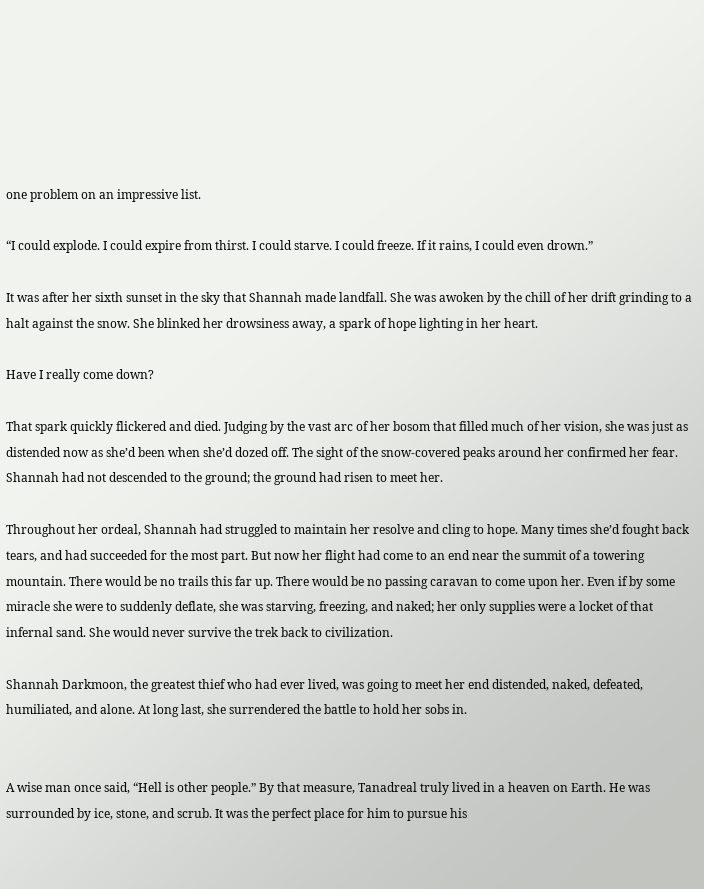one problem on an impressive list.

“I could explode. I could expire from thirst. I could starve. I could freeze. If it rains, I could even drown.”

It was after her sixth sunset in the sky that Shannah made landfall. She was awoken by the chill of her drift grinding to a halt against the snow. She blinked her drowsiness away, a spark of hope lighting in her heart.

Have I really come down?

That spark quickly flickered and died. Judging by the vast arc of her bosom that filled much of her vision, she was just as distended now as she’d been when she’d dozed off. The sight of the snow-covered peaks around her confirmed her fear. Shannah had not descended to the ground; the ground had risen to meet her.

Throughout her ordeal, Shannah had struggled to maintain her resolve and cling to hope. Many times she’d fought back tears, and had succeeded for the most part. But now her flight had come to an end near the summit of a towering mountain. There would be no trails this far up. There would be no passing caravan to come upon her. Even if by some miracle she were to suddenly deflate, she was starving, freezing, and naked; her only supplies were a locket of that infernal sand. She would never survive the trek back to civilization.

Shannah Darkmoon, the greatest thief who had ever lived, was going to meet her end distended, naked, defeated, humiliated, and alone. At long last, she surrendered the battle to hold her sobs in.


A wise man once said, “Hell is other people.” By that measure, Tanadreal truly lived in a heaven on Earth. He was surrounded by ice, stone, and scrub. It was the perfect place for him to pursue his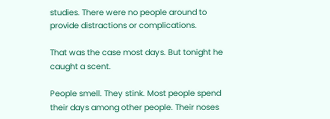studies. There were no people around to provide distractions or complications.

That was the case most days. But tonight he caught a scent.

People smell. They stink. Most people spend their days among other people. Their noses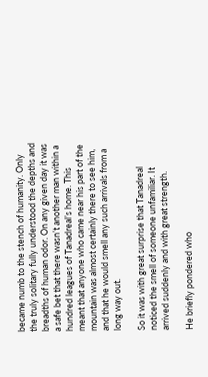became numb to the stench of humanity. Only the truly solitary fully understood the depths and breadths of human odor. On any given day it was a safe bet that there wasn’t another man within a hundred leagues of Tanadreal’s home. This meant that anyone who came near his part of the mountain was almost certainly there to see him, and that he would smell any such arrivals from a long way out.

So it was with great surprise that Tanadreal noticed the smell of someone unfamiliar. It arrived suddenly and with great strength.

He briefly pondered who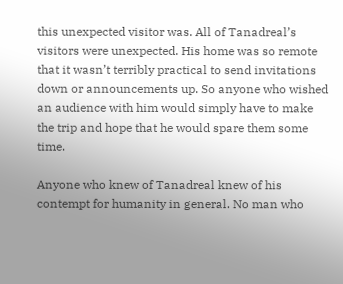this unexpected visitor was. All of Tanadreal’s visitors were unexpected. His home was so remote that it wasn’t terribly practical to send invitations down or announcements up. So anyone who wished an audience with him would simply have to make the trip and hope that he would spare them some time.

Anyone who knew of Tanadreal knew of his contempt for humanity in general. No man who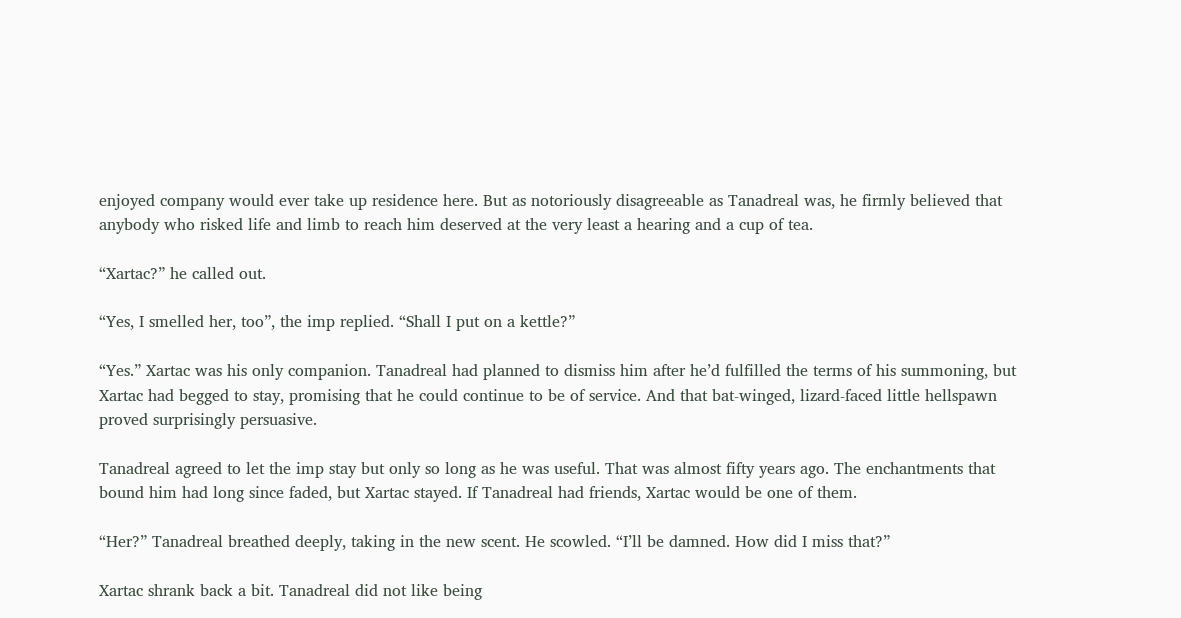enjoyed company would ever take up residence here. But as notoriously disagreeable as Tanadreal was, he firmly believed that anybody who risked life and limb to reach him deserved at the very least a hearing and a cup of tea.

“Xartac?” he called out.

“Yes, I smelled her, too”, the imp replied. “Shall I put on a kettle?”

“Yes.” Xartac was his only companion. Tanadreal had planned to dismiss him after he’d fulfilled the terms of his summoning, but Xartac had begged to stay, promising that he could continue to be of service. And that bat-winged, lizard-faced little hellspawn proved surprisingly persuasive.

Tanadreal agreed to let the imp stay but only so long as he was useful. That was almost fifty years ago. The enchantments that bound him had long since faded, but Xartac stayed. If Tanadreal had friends, Xartac would be one of them.

“Her?” Tanadreal breathed deeply, taking in the new scent. He scowled. “I’ll be damned. How did I miss that?”

Xartac shrank back a bit. Tanadreal did not like being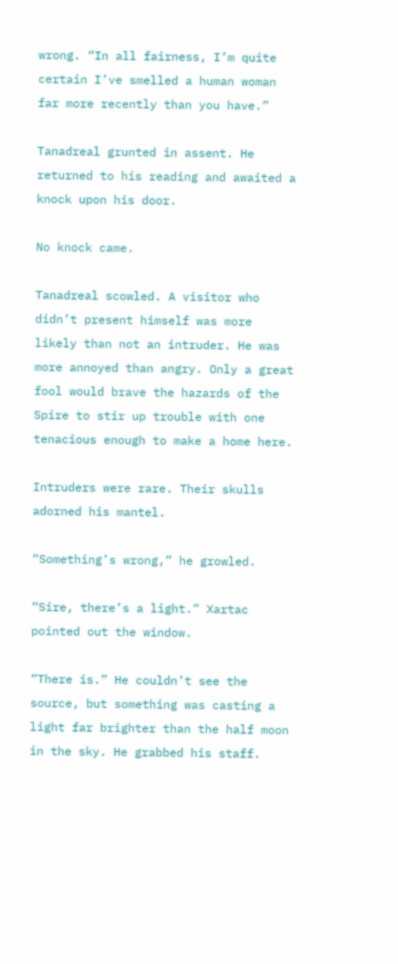wrong. “In all fairness, I’m quite certain I’ve smelled a human woman far more recently than you have.”

Tanadreal grunted in assent. He returned to his reading and awaited a knock upon his door.

No knock came.

Tanadreal scowled. A visitor who didn’t present himself was more likely than not an intruder. He was more annoyed than angry. Only a great fool would brave the hazards of the Spire to stir up trouble with one tenacious enough to make a home here.

Intruders were rare. Their skulls adorned his mantel.

“Something’s wrong,” he growled.

“Sire, there’s a light.” Xartac pointed out the window.

“There is.” He couldn’t see the source, but something was casting a light far brighter than the half moon in the sky. He grabbed his staff.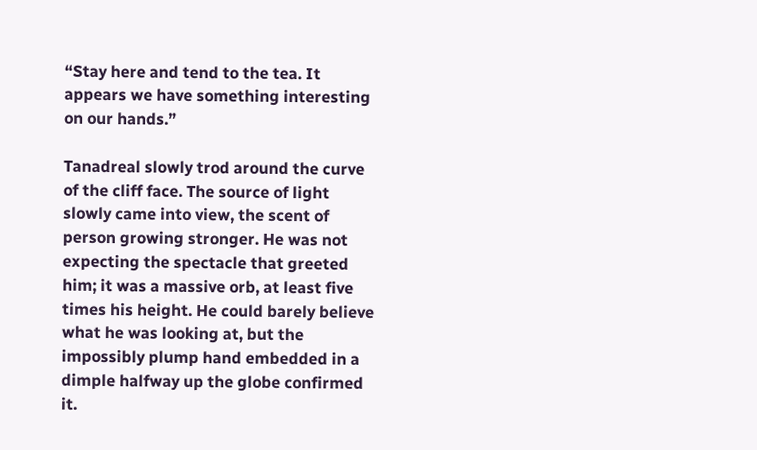“Stay here and tend to the tea. It appears we have something interesting on our hands.”

Tanadreal slowly trod around the curve of the cliff face. The source of light slowly came into view, the scent of person growing stronger. He was not expecting the spectacle that greeted him; it was a massive orb, at least five times his height. He could barely believe what he was looking at, but the impossibly plump hand embedded in a dimple halfway up the globe confirmed it.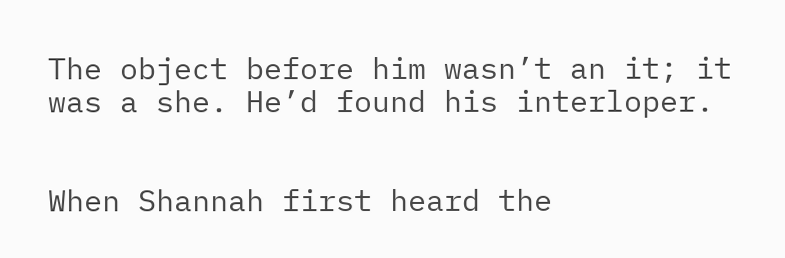The object before him wasn’t an it; it was a she. He’d found his interloper.


When Shannah first heard the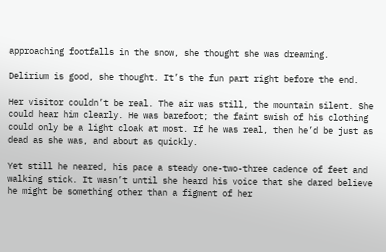approaching footfalls in the snow, she thought she was dreaming.

Delirium is good, she thought. It’s the fun part right before the end.

Her visitor couldn’t be real. The air was still, the mountain silent. She could hear him clearly. He was barefoot; the faint swish of his clothing could only be a light cloak at most. If he was real, then he’d be just as dead as she was, and about as quickly.

Yet still he neared, his pace a steady one-two-three cadence of feet and walking stick. It wasn’t until she heard his voice that she dared believe he might be something other than a figment of her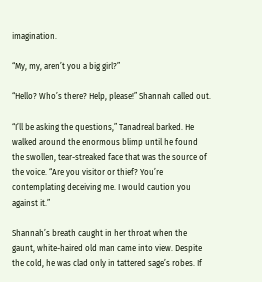imagination.

“My, my, aren’t you a big girl?”

“Hello? Who’s there? Help, please!” Shannah called out.

“I’ll be asking the questions,” Tanadreal barked. He walked around the enormous blimp until he found the swollen, tear-streaked face that was the source of the voice. “Are you visitor or thief? You’re contemplating deceiving me. I would caution you against it.”

Shannah’s breath caught in her throat when the gaunt, white-haired old man came into view. Despite the cold, he was clad only in tattered sage’s robes. If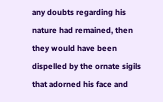any doubts regarding his nature had remained, then they would have been dispelled by the ornate sigils that adorned his face and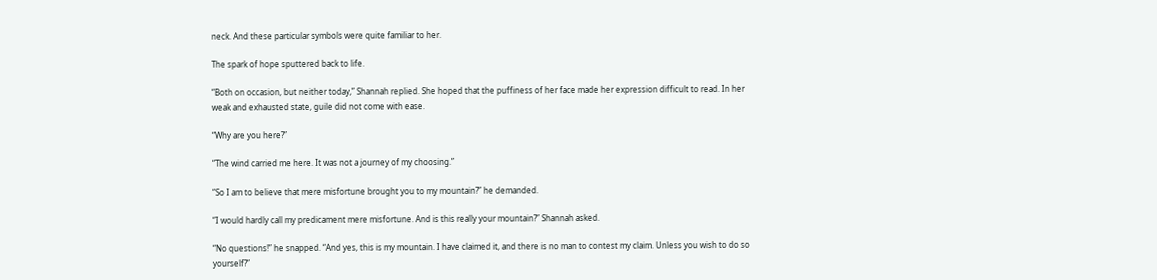neck. And these particular symbols were quite familiar to her.

The spark of hope sputtered back to life.

“Both on occasion, but neither today,” Shannah replied. She hoped that the puffiness of her face made her expression difficult to read. In her weak and exhausted state, guile did not come with ease.

“Why are you here?”

“The wind carried me here. It was not a journey of my choosing.”

“So I am to believe that mere misfortune brought you to my mountain?” he demanded.

“I would hardly call my predicament mere misfortune. And is this really your mountain?” Shannah asked.

“No questions!” he snapped. “And yes, this is my mountain. I have claimed it, and there is no man to contest my claim. Unless you wish to do so yourself?”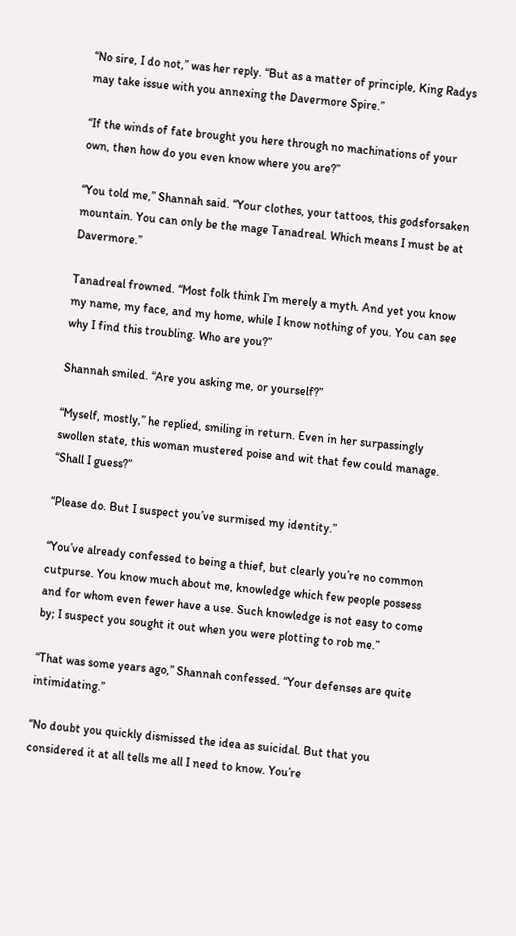“No sire, I do not,” was her reply. “But as a matter of principle, King Radys may take issue with you annexing the Davermore Spire.”

“If the winds of fate brought you here through no machinations of your own, then how do you even know where you are?”

“You told me,” Shannah said. “Your clothes, your tattoos, this godsforsaken mountain. You can only be the mage Tanadreal. Which means I must be at Davermore.”

Tanadreal frowned. “Most folk think I’m merely a myth. And yet you know my name, my face, and my home, while I know nothing of you. You can see why I find this troubling. Who are you?”

Shannah smiled. “Are you asking me, or yourself?”

“Myself, mostly,” he replied, smiling in return. Even in her surpassingly swollen state, this woman mustered poise and wit that few could manage. “Shall I guess?”

“Please do. But I suspect you’ve surmised my identity.”

“You’ve already confessed to being a thief, but clearly you’re no common cutpurse. You know much about me, knowledge which few people possess and for whom even fewer have a use. Such knowledge is not easy to come by; I suspect you sought it out when you were plotting to rob me.”

“That was some years ago,” Shannah confessed. “Your defenses are quite intimidating.”

“No doubt you quickly dismissed the idea as suicidal. But that you considered it at all tells me all I need to know. You’re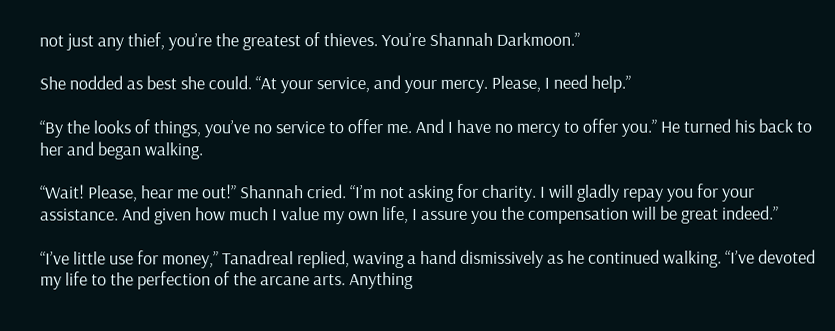not just any thief, you’re the greatest of thieves. You’re Shannah Darkmoon.”

She nodded as best she could. “At your service, and your mercy. Please, I need help.”

“By the looks of things, you’ve no service to offer me. And I have no mercy to offer you.” He turned his back to her and began walking.

“Wait! Please, hear me out!” Shannah cried. “I’m not asking for charity. I will gladly repay you for your assistance. And given how much I value my own life, I assure you the compensation will be great indeed.”

“I’ve little use for money,” Tanadreal replied, waving a hand dismissively as he continued walking. “I’ve devoted my life to the perfection of the arcane arts. Anything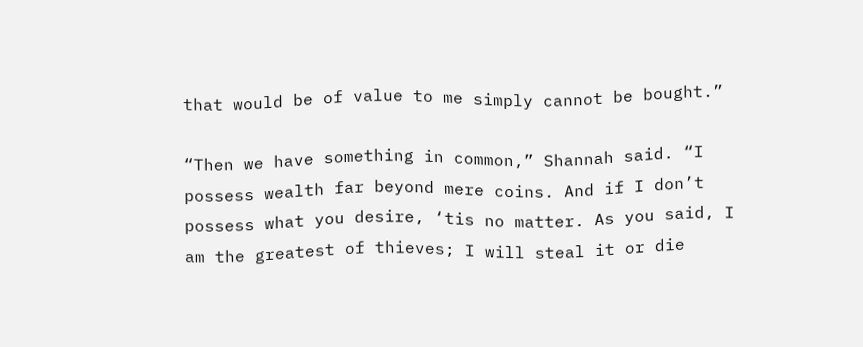that would be of value to me simply cannot be bought.”

“Then we have something in common,” Shannah said. “I possess wealth far beyond mere coins. And if I don’t possess what you desire, ‘tis no matter. As you said, I am the greatest of thieves; I will steal it or die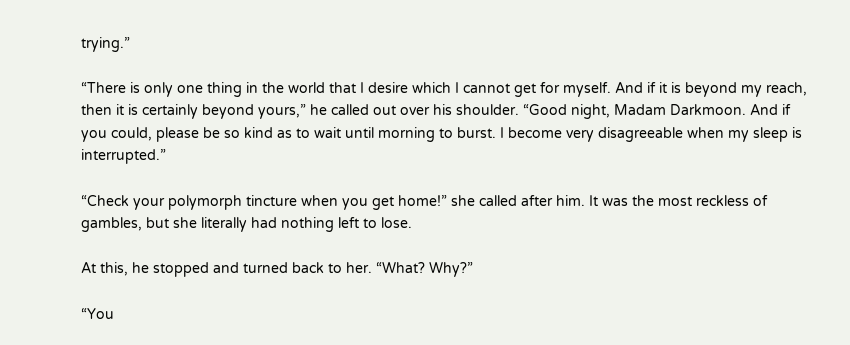trying.”

“There is only one thing in the world that I desire which I cannot get for myself. And if it is beyond my reach, then it is certainly beyond yours,” he called out over his shoulder. “Good night, Madam Darkmoon. And if you could, please be so kind as to wait until morning to burst. I become very disagreeable when my sleep is interrupted.”

“Check your polymorph tincture when you get home!” she called after him. It was the most reckless of gambles, but she literally had nothing left to lose.

At this, he stopped and turned back to her. “What? Why?”

“You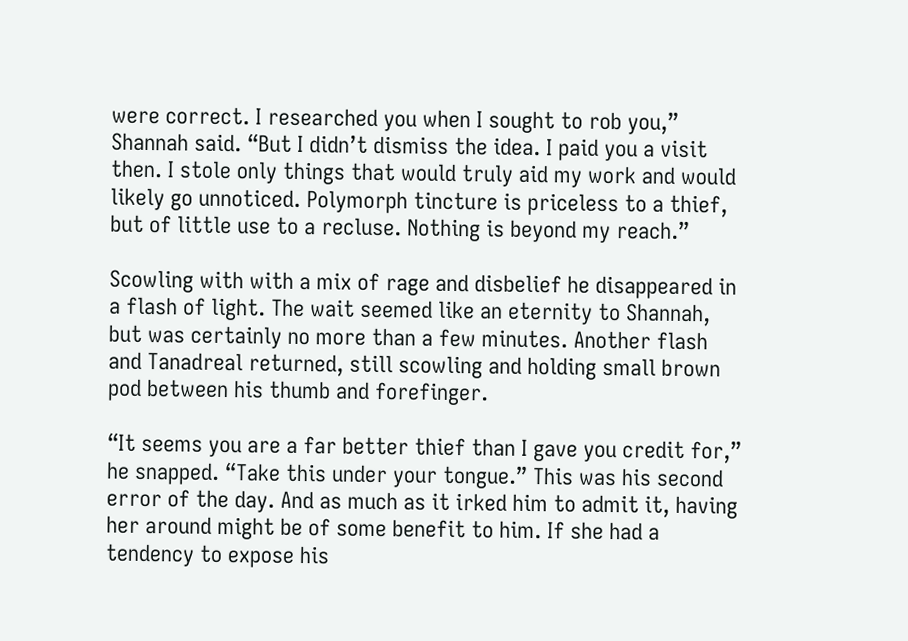were correct. I researched you when I sought to rob you,” Shannah said. “But I didn’t dismiss the idea. I paid you a visit then. I stole only things that would truly aid my work and would likely go unnoticed. Polymorph tincture is priceless to a thief, but of little use to a recluse. Nothing is beyond my reach.”

Scowling with with a mix of rage and disbelief he disappeared in a flash of light. The wait seemed like an eternity to Shannah, but was certainly no more than a few minutes. Another flash and Tanadreal returned, still scowling and holding small brown pod between his thumb and forefinger.

“It seems you are a far better thief than I gave you credit for,” he snapped. “Take this under your tongue.” This was his second error of the day. And as much as it irked him to admit it, having her around might be of some benefit to him. If she had a tendency to expose his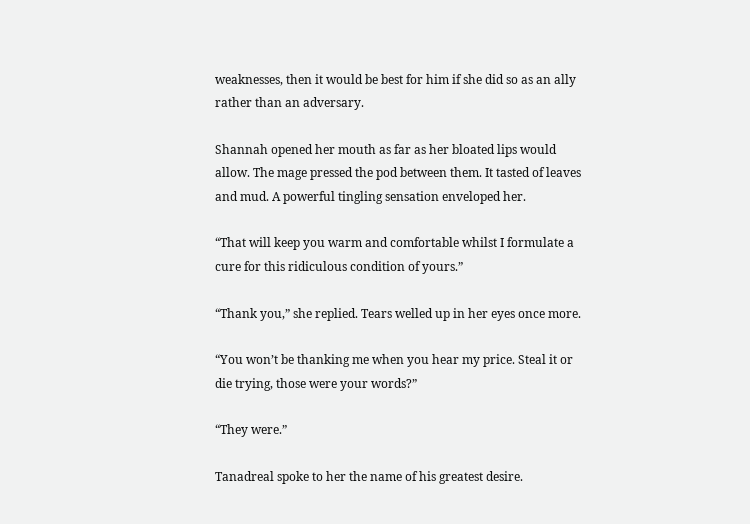weaknesses, then it would be best for him if she did so as an ally rather than an adversary.

Shannah opened her mouth as far as her bloated lips would allow. The mage pressed the pod between them. It tasted of leaves and mud. A powerful tingling sensation enveloped her.

“That will keep you warm and comfortable whilst I formulate a cure for this ridiculous condition of yours.”

“Thank you,” she replied. Tears welled up in her eyes once more.

“You won’t be thanking me when you hear my price. Steal it or die trying, those were your words?”

“They were.”

Tanadreal spoke to her the name of his greatest desire.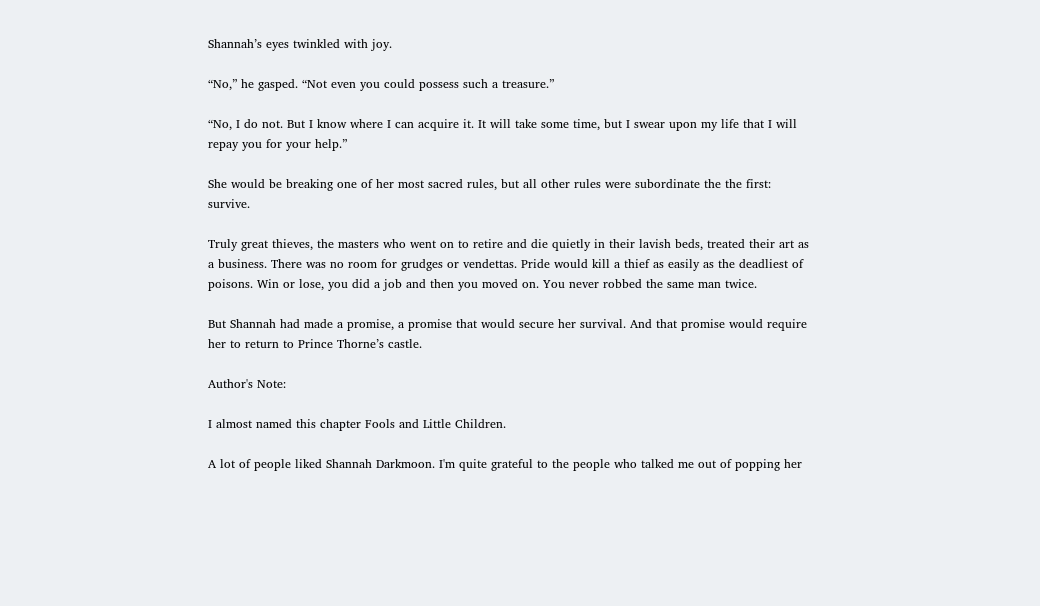Shannah’s eyes twinkled with joy.

“No,” he gasped. “Not even you could possess such a treasure.”

“No, I do not. But I know where I can acquire it. It will take some time, but I swear upon my life that I will repay you for your help.”

She would be breaking one of her most sacred rules, but all other rules were subordinate the the first: survive.

Truly great thieves, the masters who went on to retire and die quietly in their lavish beds, treated their art as a business. There was no room for grudges or vendettas. Pride would kill a thief as easily as the deadliest of poisons. Win or lose, you did a job and then you moved on. You never robbed the same man twice.

But Shannah had made a promise, a promise that would secure her survival. And that promise would require her to return to Prince Thorne’s castle.

Author's Note:

I almost named this chapter Fools and Little Children.

A lot of people liked Shannah Darkmoon. I'm quite grateful to the people who talked me out of popping her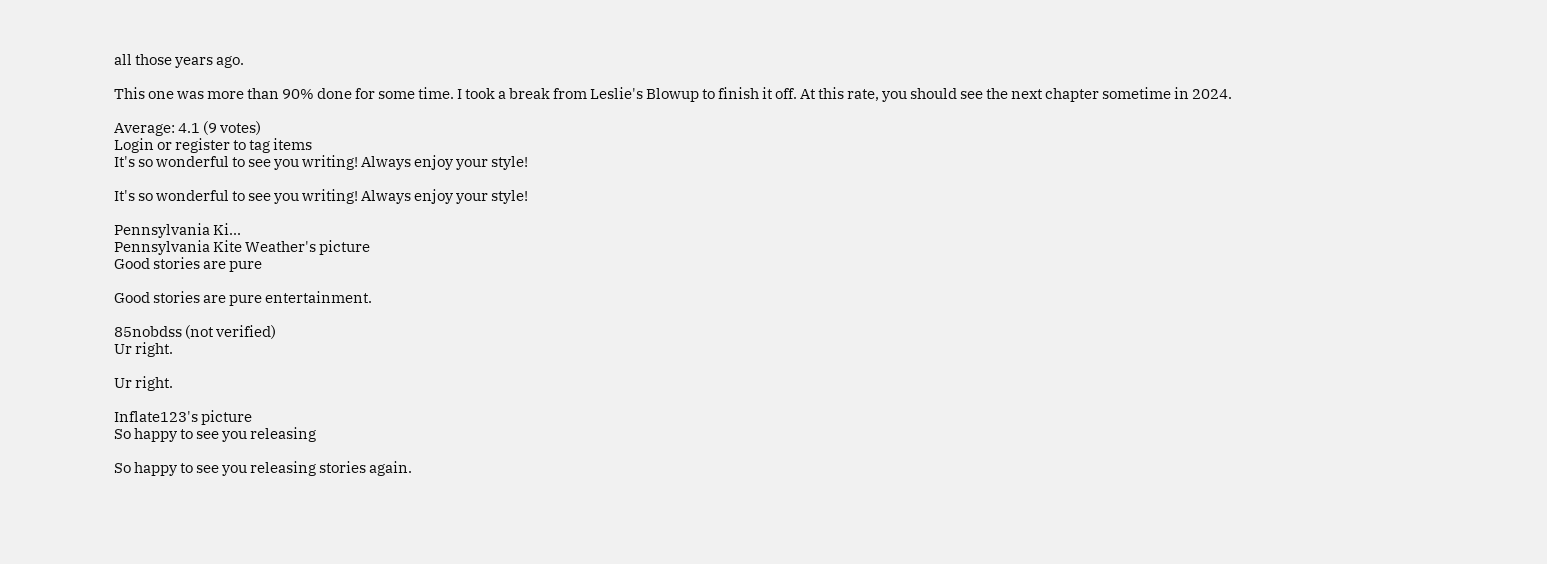all those years ago.

This one was more than 90% done for some time. I took a break from Leslie's Blowup to finish it off. At this rate, you should see the next chapter sometime in 2024.

Average: 4.1 (9 votes)
Login or register to tag items
It's so wonderful to see you writing! Always enjoy your style!

It's so wonderful to see you writing! Always enjoy your style!

Pennsylvania Ki...
Pennsylvania Kite Weather's picture
Good stories are pure

Good stories are pure entertainment.

85nobdss (not verified)
Ur right.

Ur right.

Inflate123's picture
So happy to see you releasing

So happy to see you releasing stories again.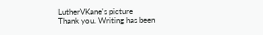LutherVKane's picture
Thank you. Writing has been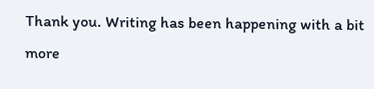Thank you. Writing has been happening with a bit more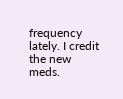frequency lately. I credit the new meds.